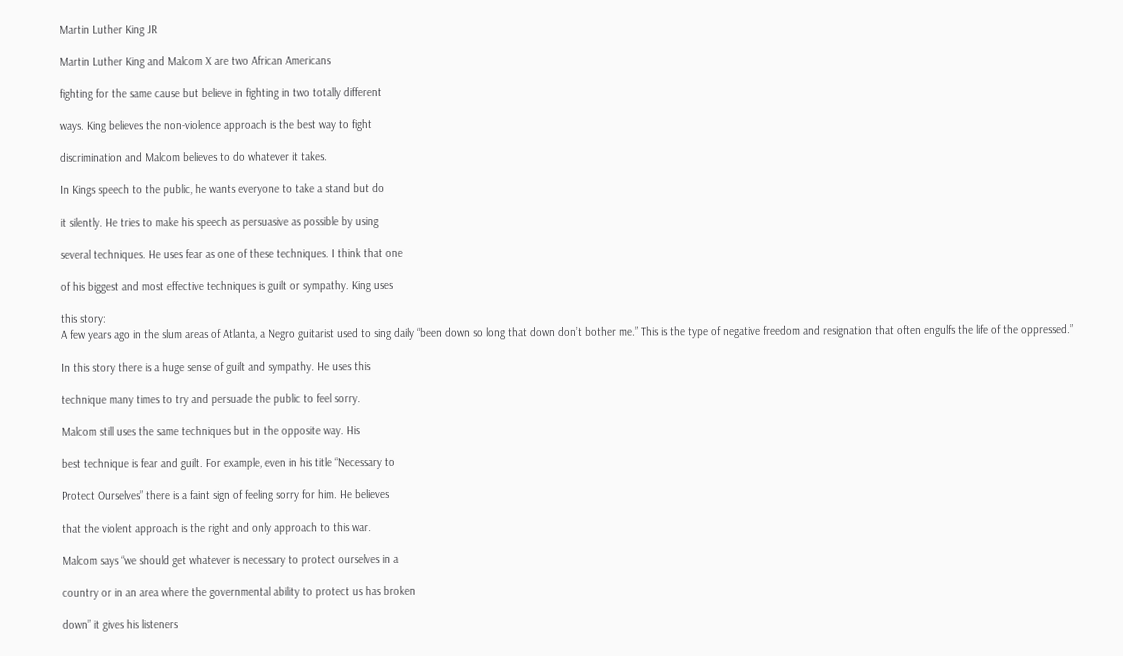Martin Luther King JR

Martin Luther King and Malcom X are two African Americans

fighting for the same cause but believe in fighting in two totally different

ways. King believes the non-violence approach is the best way to fight

discrimination and Malcom believes to do whatever it takes.

In Kings speech to the public, he wants everyone to take a stand but do

it silently. He tries to make his speech as persuasive as possible by using

several techniques. He uses fear as one of these techniques. I think that one

of his biggest and most effective techniques is guilt or sympathy. King uses

this story:
A few years ago in the slum areas of Atlanta, a Negro guitarist used to sing daily “been down so long that down don’t bother me.” This is the type of negative freedom and resignation that often engulfs the life of the oppressed.”

In this story there is a huge sense of guilt and sympathy. He uses this

technique many times to try and persuade the public to feel sorry.

Malcom still uses the same techniques but in the opposite way. His

best technique is fear and guilt. For example, even in his title “Necessary to

Protect Ourselves” there is a faint sign of feeling sorry for him. He believes

that the violent approach is the right and only approach to this war.

Malcom says “we should get whatever is necessary to protect ourselves in a

country or in an area where the governmental ability to protect us has broken

down” it gives his listeners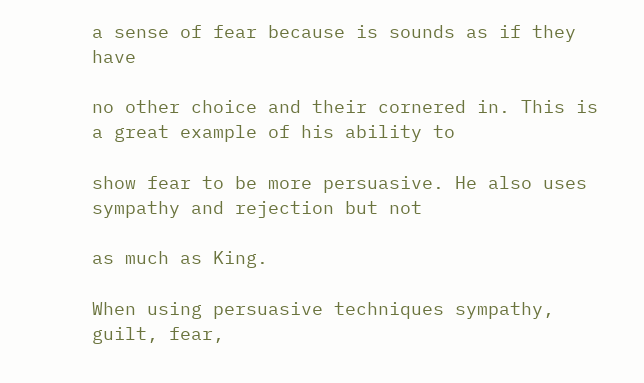a sense of fear because is sounds as if they have

no other choice and their cornered in. This is a great example of his ability to

show fear to be more persuasive. He also uses sympathy and rejection but not

as much as King.

When using persuasive techniques sympathy, guilt, fear,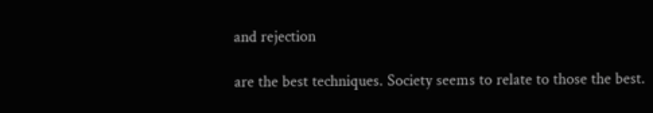and rejection

are the best techniques. Society seems to relate to those the best.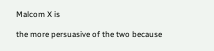Malcom X is

the more persuasive of the two because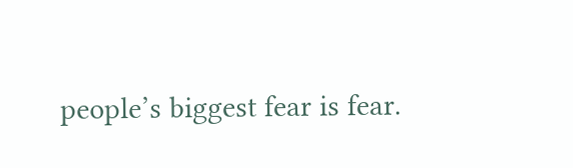people’s biggest fear is fear.